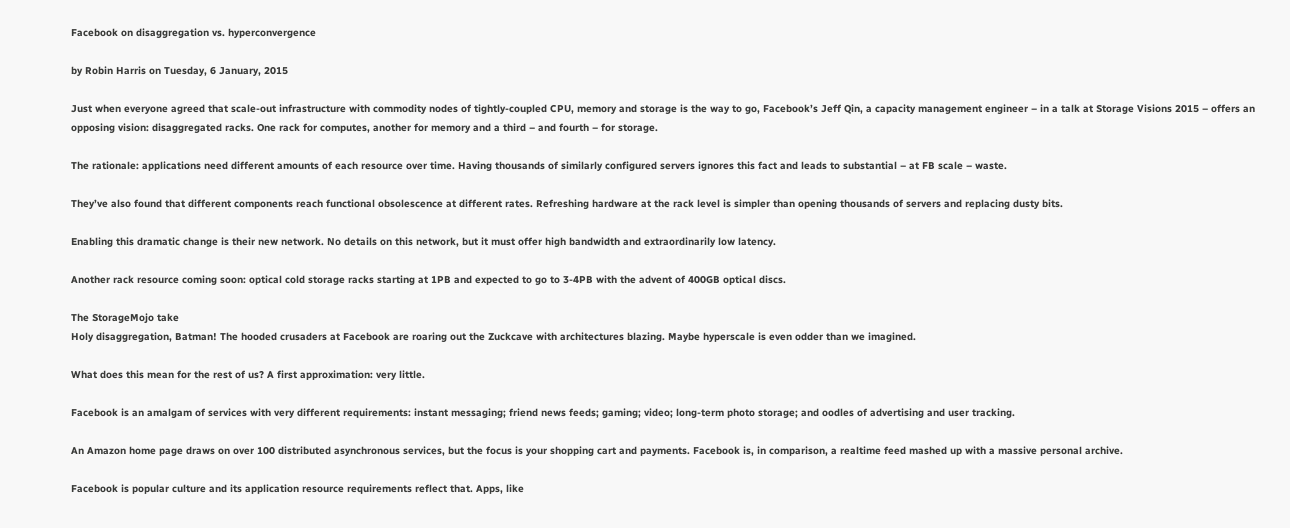Facebook on disaggregation vs. hyperconvergence

by Robin Harris on Tuesday, 6 January, 2015

Just when everyone agreed that scale-out infrastructure with commodity nodes of tightly-coupled CPU, memory and storage is the way to go, Facebook’s Jeff Qin, a capacity management engineer – in a talk at Storage Visions 2015 – offers an opposing vision: disaggregated racks. One rack for computes, another for memory and a third – and fourth – for storage.

The rationale: applications need different amounts of each resource over time. Having thousands of similarly configured servers ignores this fact and leads to substantial – at FB scale – waste.

They’ve also found that different components reach functional obsolescence at different rates. Refreshing hardware at the rack level is simpler than opening thousands of servers and replacing dusty bits.

Enabling this dramatic change is their new network. No details on this network, but it must offer high bandwidth and extraordinarily low latency.

Another rack resource coming soon: optical cold storage racks starting at 1PB and expected to go to 3-4PB with the advent of 400GB optical discs.

The StorageMojo take
Holy disaggregation, Batman! The hooded crusaders at Facebook are roaring out the Zuckcave with architectures blazing. Maybe hyperscale is even odder than we imagined.

What does this mean for the rest of us? A first approximation: very little.

Facebook is an amalgam of services with very different requirements: instant messaging; friend news feeds; gaming; video; long-term photo storage; and oodles of advertising and user tracking.

An Amazon home page draws on over 100 distributed asynchronous services, but the focus is your shopping cart and payments. Facebook is, in comparison, a realtime feed mashed up with a massive personal archive.

Facebook is popular culture and its application resource requirements reflect that. Apps, like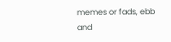memes or fads, ebb and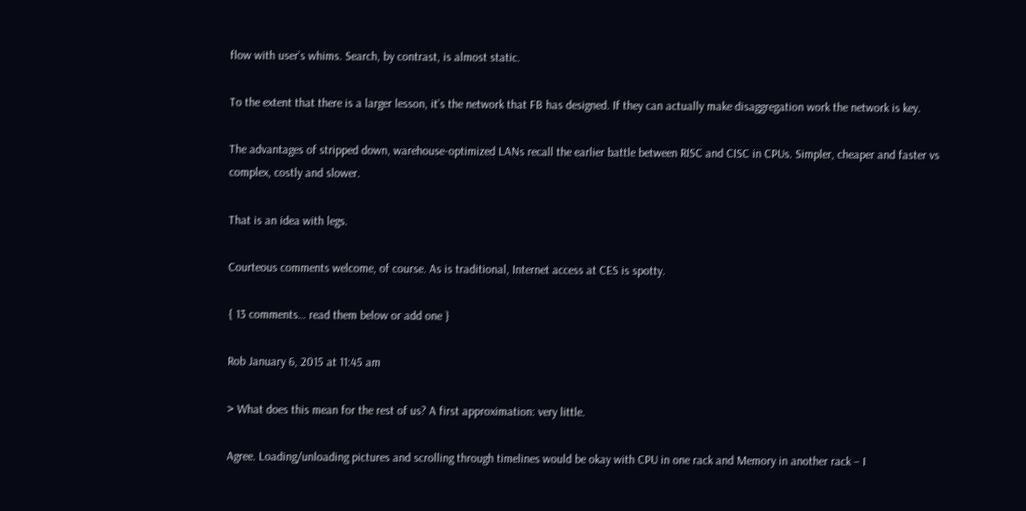flow with user’s whims. Search, by contrast, is almost static.

To the extent that there is a larger lesson, it’s the network that FB has designed. If they can actually make disaggregation work the network is key.

The advantages of stripped down, warehouse-optimized LANs recall the earlier battle between RISC and CISC in CPUs. Simpler, cheaper and faster vs complex, costly and slower.

That is an idea with legs.

Courteous comments welcome, of course. As is traditional, Internet access at CES is spotty.

{ 13 comments… read them below or add one }

Rob January 6, 2015 at 11:45 am

> What does this mean for the rest of us? A first approximation: very little.

Agree. Loading/unloading pictures and scrolling through timelines would be okay with CPU in one rack and Memory in another rack – I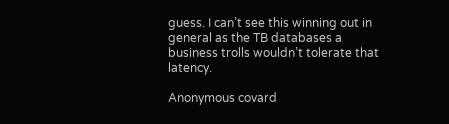guess. I can’t see this winning out in general as the TB databases a business trolls wouldn’t tolerate that latency.

Anonymous covard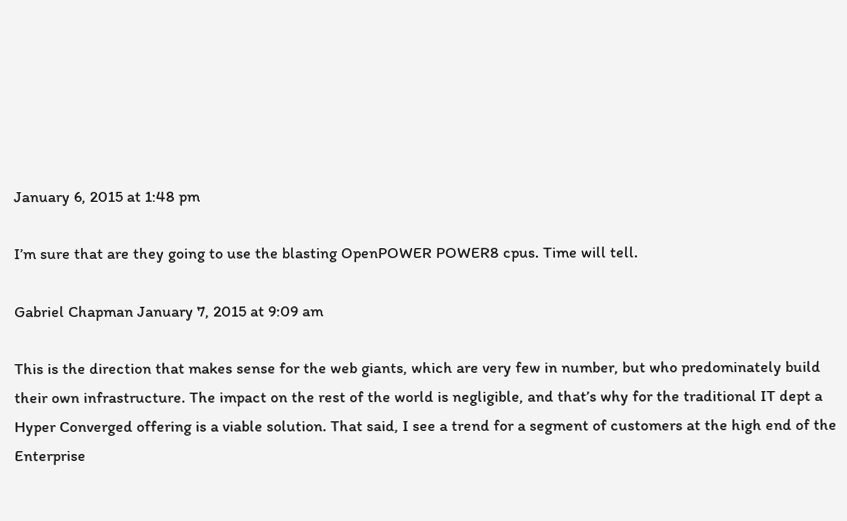January 6, 2015 at 1:48 pm

I’m sure that are they going to use the blasting OpenPOWER POWER8 cpus. Time will tell.

Gabriel Chapman January 7, 2015 at 9:09 am

This is the direction that makes sense for the web giants, which are very few in number, but who predominately build their own infrastructure. The impact on the rest of the world is negligible, and that’s why for the traditional IT dept a Hyper Converged offering is a viable solution. That said, I see a trend for a segment of customers at the high end of the Enterprise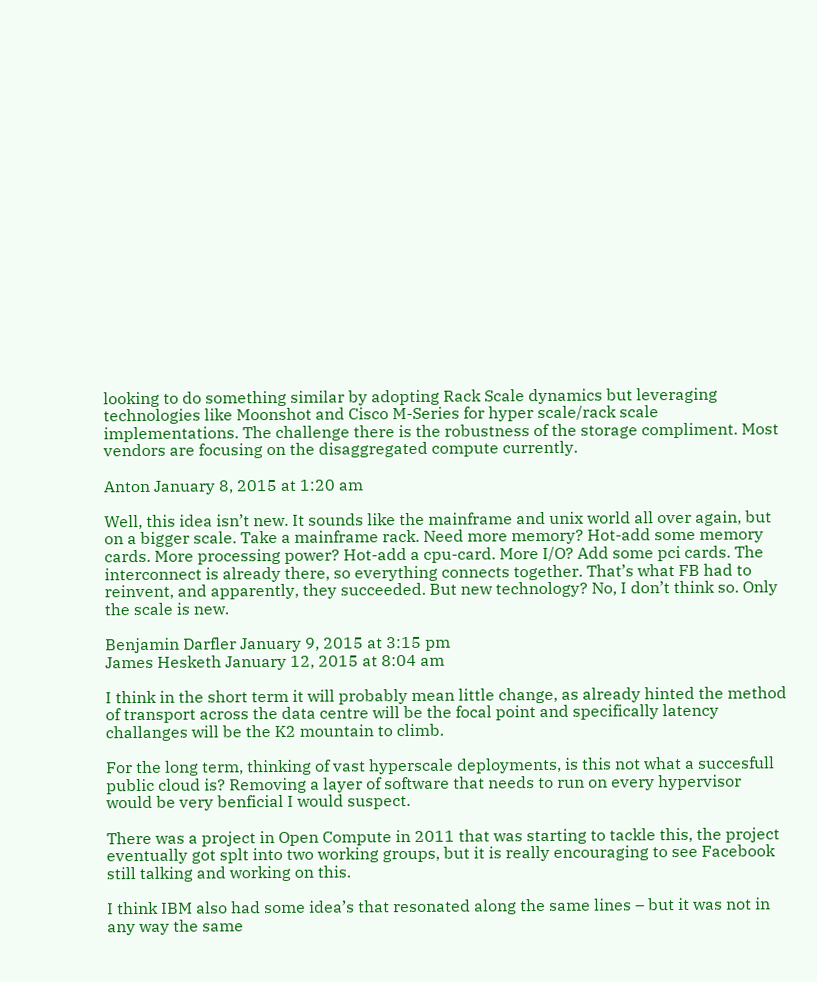looking to do something similar by adopting Rack Scale dynamics but leveraging technologies like Moonshot and Cisco M-Series for hyper scale/rack scale implementations. The challenge there is the robustness of the storage compliment. Most vendors are focusing on the disaggregated compute currently.

Anton January 8, 2015 at 1:20 am

Well, this idea isn’t new. It sounds like the mainframe and unix world all over again, but on a bigger scale. Take a mainframe rack. Need more memory? Hot-add some memory cards. More processing power? Hot-add a cpu-card. More I/O? Add some pci cards. The interconnect is already there, so everything connects together. That’s what FB had to reinvent, and apparently, they succeeded. But new technology? No, I don’t think so. Only the scale is new.

Benjamin Darfler January 9, 2015 at 3:15 pm
James Hesketh January 12, 2015 at 8:04 am

I think in the short term it will probably mean little change, as already hinted the method of transport across the data centre will be the focal point and specifically latency challanges will be the K2 mountain to climb.

For the long term, thinking of vast hyperscale deployments, is this not what a succesfull public cloud is? Removing a layer of software that needs to run on every hypervisor would be very benficial I would suspect.

There was a project in Open Compute in 2011 that was starting to tackle this, the project eventually got splt into two working groups, but it is really encouraging to see Facebook still talking and working on this.

I think IBM also had some idea’s that resonated along the same lines – but it was not in any way the same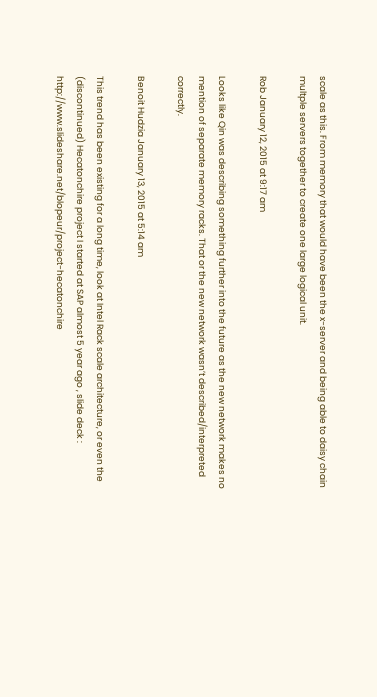scale as this. From memory that would have been the x-server and being able to daisy chain multple servers together to create one large logical unit.

Rob January 12, 2015 at 9:17 am

Looks like Qin was describing something further into the future as the new network makes no mention of separate memory racks. That or the new network wasn’t described/interpreted correctly.

Benoit Hudzia January 13, 2015 at 5:14 am

This trend has been existing for a long time, look at Intel Rack scale architecture, or even the (discontinued) Hecatonchire project I started at SAP almost 5 year ago , slide deck : http://www.slideshare.net/blopeur/project-hecatonchire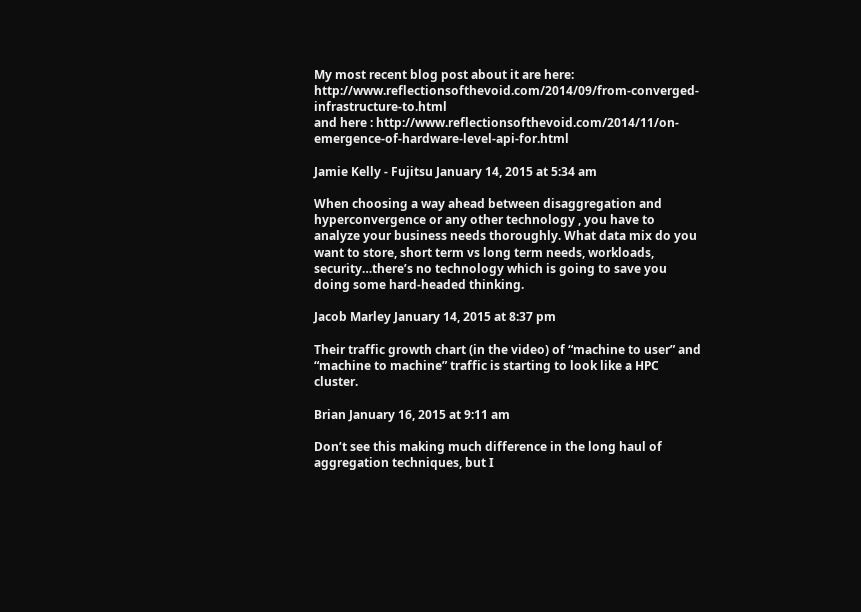My most recent blog post about it are here: http://www.reflectionsofthevoid.com/2014/09/from-converged-infrastructure-to.html
and here : http://www.reflectionsofthevoid.com/2014/11/on-emergence-of-hardware-level-api-for.html

Jamie Kelly - Fujitsu January 14, 2015 at 5:34 am

When choosing a way ahead between disaggregation and hyperconvergence or any other technology , you have to analyze your business needs thoroughly. What data mix do you want to store, short term vs long term needs, workloads, security…there’s no technology which is going to save you doing some hard-headed thinking.

Jacob Marley January 14, 2015 at 8:37 pm

Their traffic growth chart (in the video) of “machine to user” and “machine to machine” traffic is starting to look like a HPC cluster.

Brian January 16, 2015 at 9:11 am

Don’t see this making much difference in the long haul of aggregation techniques, but I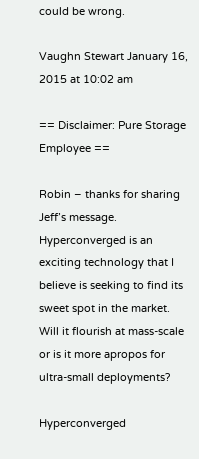could be wrong.

Vaughn Stewart January 16, 2015 at 10:02 am

== Disclaimer: Pure Storage Employee ==

Robin – thanks for sharing Jeff’s message. Hyperconverged is an exciting technology that I believe is seeking to find its sweet spot in the market. Will it flourish at mass-scale or is it more apropos for ultra-small deployments?

Hyperconverged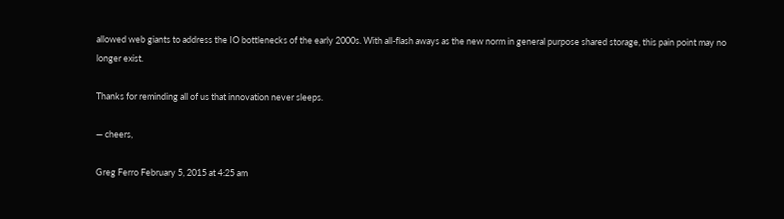allowed web giants to address the IO bottlenecks of the early 2000s. With all-flash aways as the new norm in general purpose shared storage, this pain point may no longer exist.

Thanks for reminding all of us that innovation never sleeps.

— cheers,

Greg Ferro February 5, 2015 at 4:25 am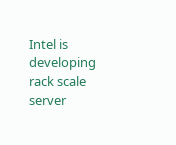Intel is developing rack scale server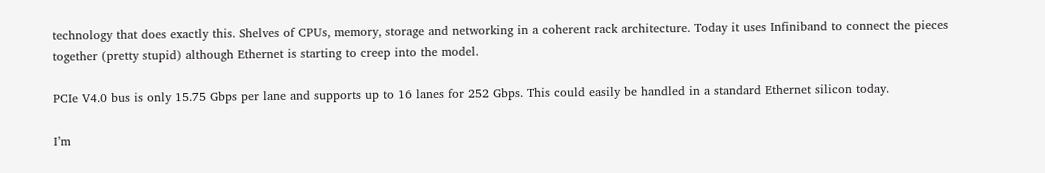technology that does exactly this. Shelves of CPUs, memory, storage and networking in a coherent rack architecture. Today it uses Infiniband to connect the pieces together (pretty stupid) although Ethernet is starting to creep into the model.

PCIe V4.0 bus is only 15.75 Gbps per lane and supports up to 16 lanes for 252 Gbps. This could easily be handled in a standard Ethernet silicon today.

I’m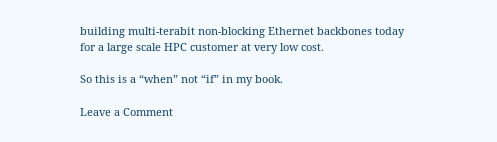building multi-terabit non-blocking Ethernet backbones today for a large scale HPC customer at very low cost.

So this is a “when” not “if” in my book.

Leave a Comment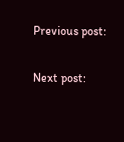Previous post:

Next post: